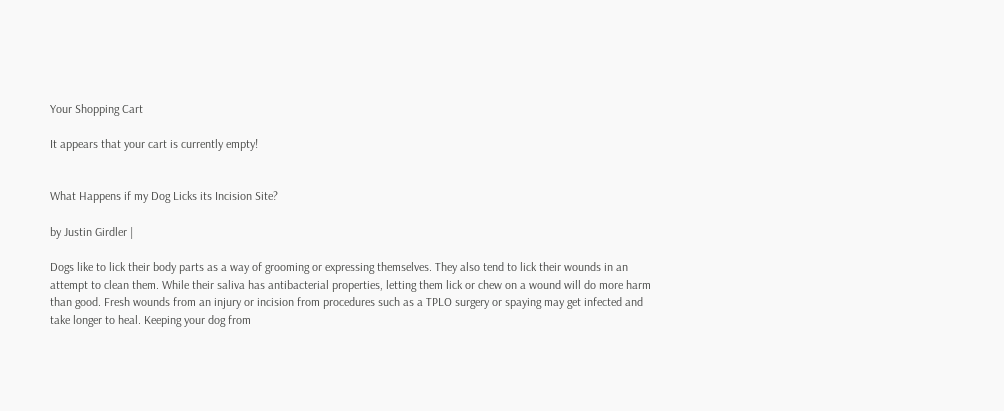Your Shopping Cart

It appears that your cart is currently empty!


What Happens if my Dog Licks its Incision Site?

by Justin Girdler |

Dogs like to lick their body parts as a way of grooming or expressing themselves. They also tend to lick their wounds in an attempt to clean them. While their saliva has antibacterial properties, letting them lick or chew on a wound will do more harm than good. Fresh wounds from an injury or incision from procedures such as a TPLO surgery or spaying may get infected and take longer to heal. Keeping your dog from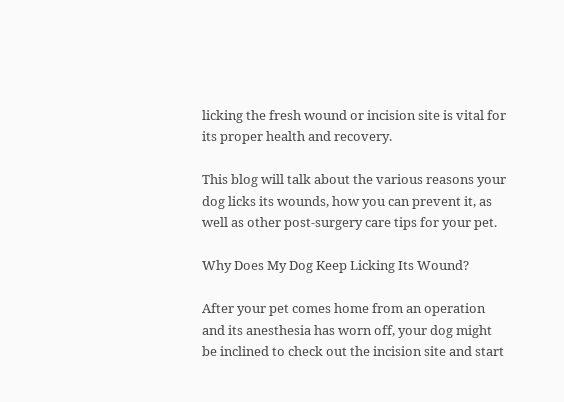licking the fresh wound or incision site is vital for its proper health and recovery.

This blog will talk about the various reasons your dog licks its wounds, how you can prevent it, as well as other post-surgery care tips for your pet.

Why Does My Dog Keep Licking Its Wound?

After your pet comes home from an operation and its anesthesia has worn off, your dog might be inclined to check out the incision site and start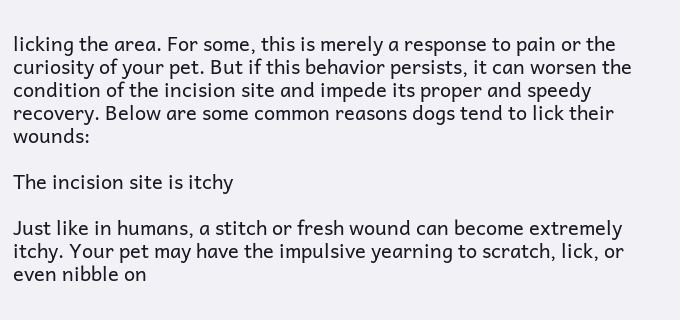licking the area. For some, this is merely a response to pain or the curiosity of your pet. But if this behavior persists, it can worsen the condition of the incision site and impede its proper and speedy recovery. Below are some common reasons dogs tend to lick their wounds:

The incision site is itchy

Just like in humans, a stitch or fresh wound can become extremely itchy. Your pet may have the impulsive yearning to scratch, lick, or even nibble on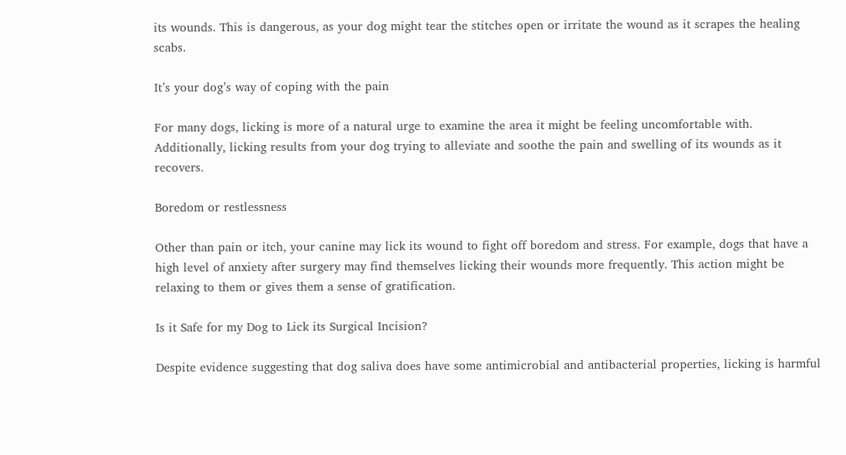its wounds. This is dangerous, as your dog might tear the stitches open or irritate the wound as it scrapes the healing scabs.

It’s your dog’s way of coping with the pain

For many dogs, licking is more of a natural urge to examine the area it might be feeling uncomfortable with. Additionally, licking results from your dog trying to alleviate and soothe the pain and swelling of its wounds as it recovers.

Boredom or restlessness

Other than pain or itch, your canine may lick its wound to fight off boredom and stress. For example, dogs that have a high level of anxiety after surgery may find themselves licking their wounds more frequently. This action might be relaxing to them or gives them a sense of gratification.

Is it Safe for my Dog to Lick its Surgical Incision?

Despite evidence suggesting that dog saliva does have some antimicrobial and antibacterial properties, licking is harmful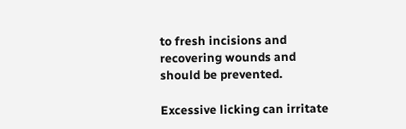to fresh incisions and recovering wounds and should be prevented.

Excessive licking can irritate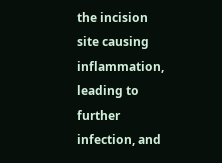the incision site causing inflammation, leading to further infection, and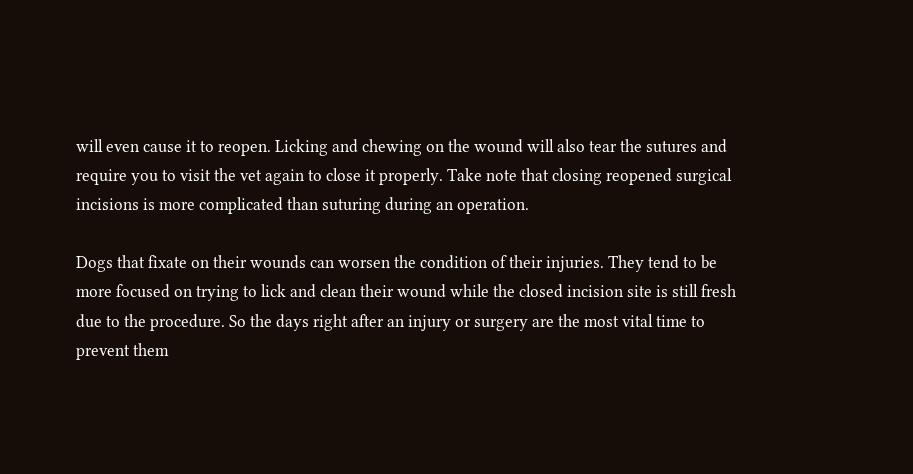will even cause it to reopen. Licking and chewing on the wound will also tear the sutures and require you to visit the vet again to close it properly. Take note that closing reopened surgical incisions is more complicated than suturing during an operation.

Dogs that fixate on their wounds can worsen the condition of their injuries. They tend to be more focused on trying to lick and clean their wound while the closed incision site is still fresh due to the procedure. So the days right after an injury or surgery are the most vital time to prevent them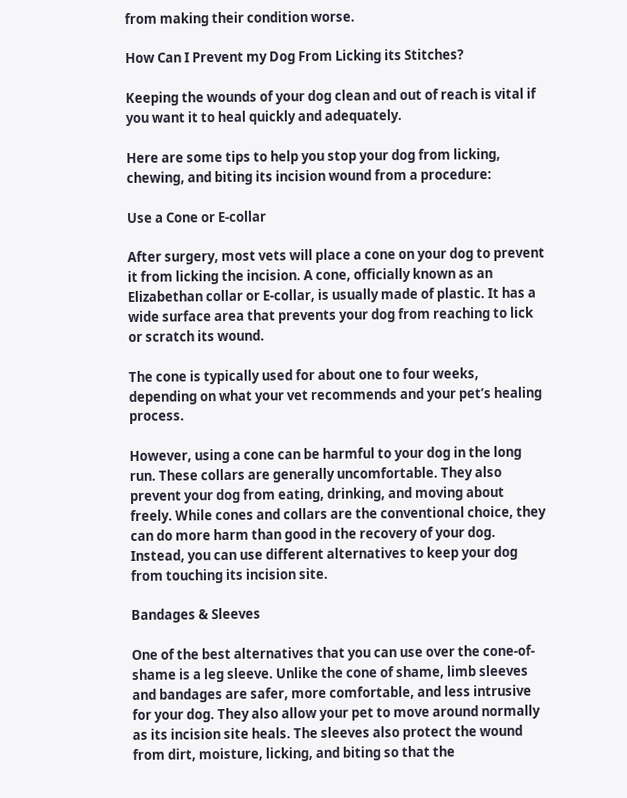from making their condition worse.

How Can I Prevent my Dog From Licking its Stitches?

Keeping the wounds of your dog clean and out of reach is vital if you want it to heal quickly and adequately.

Here are some tips to help you stop your dog from licking, chewing, and biting its incision wound from a procedure:

Use a Cone or E-collar

After surgery, most vets will place a cone on your dog to prevent it from licking the incision. A cone, officially known as an Elizabethan collar or E-collar, is usually made of plastic. It has a wide surface area that prevents your dog from reaching to lick or scratch its wound.

The cone is typically used for about one to four weeks, depending on what your vet recommends and your pet’s healing process.

However, using a cone can be harmful to your dog in the long run. These collars are generally uncomfortable. They also prevent your dog from eating, drinking, and moving about freely. While cones and collars are the conventional choice, they can do more harm than good in the recovery of your dog. Instead, you can use different alternatives to keep your dog from touching its incision site.

Bandages & Sleeves

One of the best alternatives that you can use over the cone-of-shame is a leg sleeve. Unlike the cone of shame, limb sleeves and bandages are safer, more comfortable, and less intrusive for your dog. They also allow your pet to move around normally as its incision site heals. The sleeves also protect the wound from dirt, moisture, licking, and biting so that the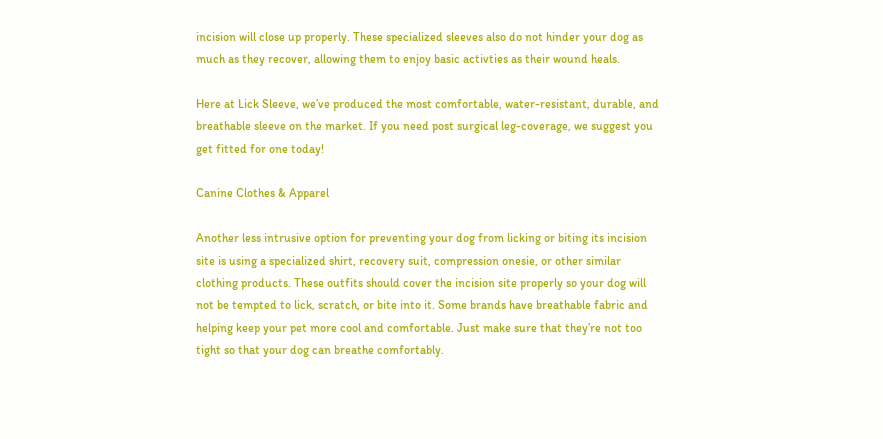incision will close up properly. These specialized sleeves also do not hinder your dog as much as they recover, allowing them to enjoy basic activties as their wound heals.

Here at Lick Sleeve, we’ve produced the most comfortable, water-resistant, durable, and breathable sleeve on the market. If you need post surgical leg-coverage, we suggest you get fitted for one today!

Canine Clothes & Apparel

Another less intrusive option for preventing your dog from licking or biting its incision site is using a specialized shirt, recovery suit, compression onesie, or other similar clothing products. These outfits should cover the incision site properly so your dog will not be tempted to lick, scratch, or bite into it. Some brands have breathable fabric and helping keep your pet more cool and comfortable. Just make sure that they’re not too tight so that your dog can breathe comfortably.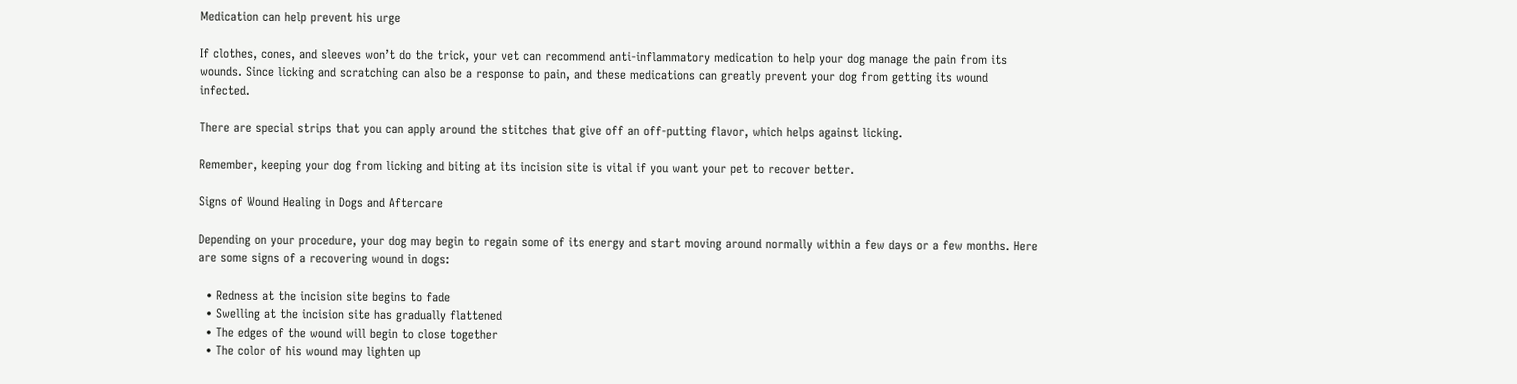Medication can help prevent his urge

If clothes, cones, and sleeves won’t do the trick, your vet can recommend anti-inflammatory medication to help your dog manage the pain from its wounds. Since licking and scratching can also be a response to pain, and these medications can greatly prevent your dog from getting its wound infected.

There are special strips that you can apply around the stitches that give off an off-putting flavor, which helps against licking.

Remember, keeping your dog from licking and biting at its incision site is vital if you want your pet to recover better.

Signs of Wound Healing in Dogs and Aftercare

Depending on your procedure, your dog may begin to regain some of its energy and start moving around normally within a few days or a few months. Here are some signs of a recovering wound in dogs:

  • Redness at the incision site begins to fade
  • Swelling at the incision site has gradually flattened
  • The edges of the wound will begin to close together
  • The color of his wound may lighten up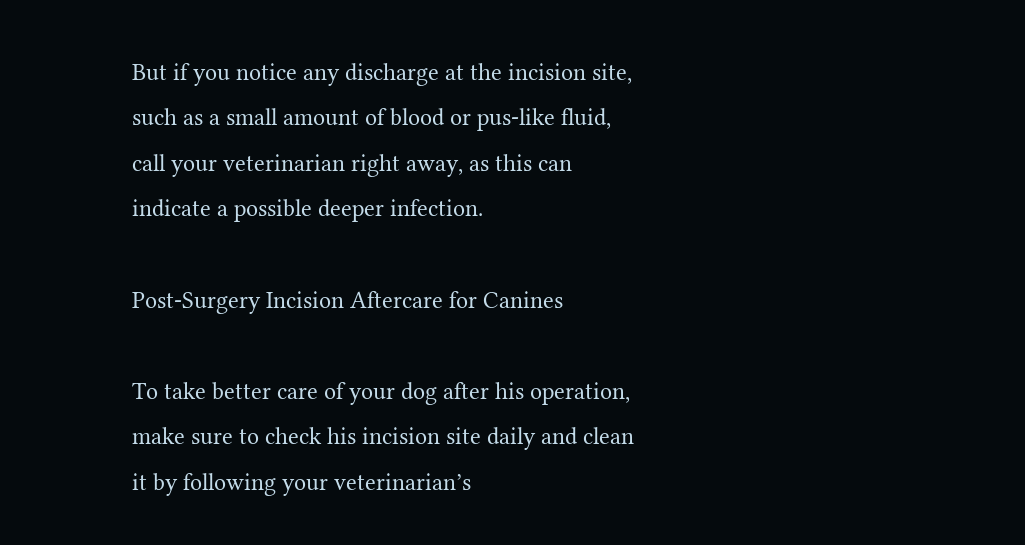But if you notice any discharge at the incision site, such as a small amount of blood or pus-like fluid, call your veterinarian right away, as this can indicate a possible deeper infection.

Post-Surgery Incision Aftercare for Canines

To take better care of your dog after his operation, make sure to check his incision site daily and clean it by following your veterinarian’s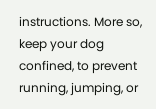instructions. More so, keep your dog confined, to prevent running, jumping, or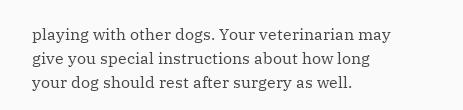playing with other dogs. Your veterinarian may give you special instructions about how long your dog should rest after surgery as well.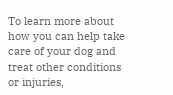To learn more about how you can help take care of your dog and treat other conditions or injuries,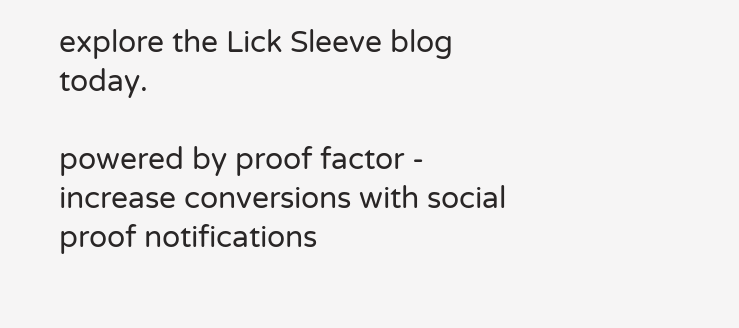explore the Lick Sleeve blog today.

powered by proof factor - increase conversions with social proof notifications